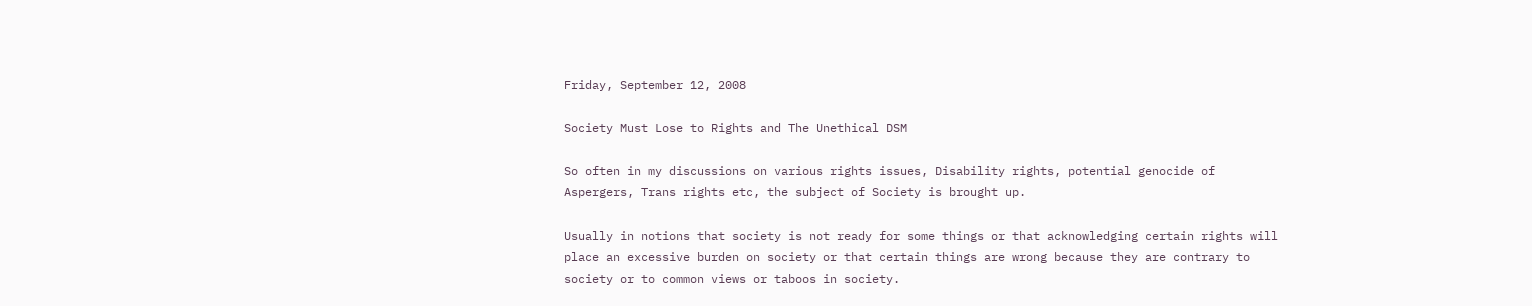Friday, September 12, 2008

Society Must Lose to Rights and The Unethical DSM

So often in my discussions on various rights issues, Disability rights, potential genocide of Aspergers, Trans rights etc, the subject of Society is brought up.

Usually in notions that society is not ready for some things or that acknowledging certain rights will place an excessive burden on society or that certain things are wrong because they are contrary to society or to common views or taboos in society.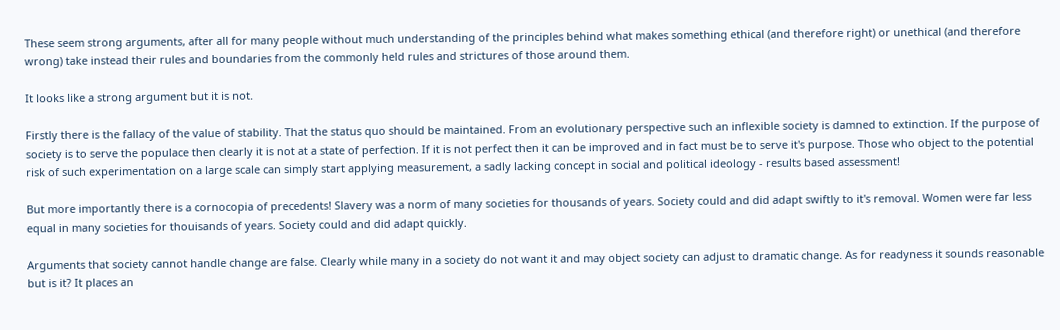These seem strong arguments, after all for many people without much understanding of the principles behind what makes something ethical (and therefore right) or unethical (and therefore wrong) take instead their rules and boundaries from the commonly held rules and strictures of those around them.

It looks like a strong argument but it is not.

Firstly there is the fallacy of the value of stability. That the status quo should be maintained. From an evolutionary perspective such an inflexible society is damned to extinction. If the purpose of society is to serve the populace then clearly it is not at a state of perfection. If it is not perfect then it can be improved and in fact must be to serve it's purpose. Those who object to the potential risk of such experimentation on a large scale can simply start applying measurement, a sadly lacking concept in social and political ideology - results based assessment!

But more importantly there is a cornocopia of precedents! Slavery was a norm of many societies for thousands of years. Society could and did adapt swiftly to it's removal. Women were far less equal in many societies for thouisands of years. Society could and did adapt quickly.

Arguments that society cannot handle change are false. Clearly while many in a society do not want it and may object society can adjust to dramatic change. As for readyness it sounds reasonable but is it? It places an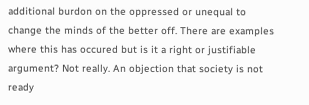additional burdon on the oppressed or unequal to change the minds of the better off. There are examples where this has occured but is it a right or justifiable argument? Not really. An objection that society is not ready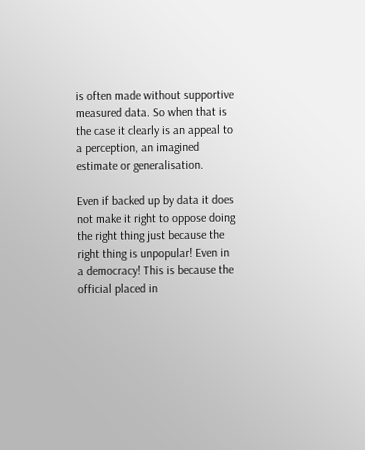is often made without supportive measured data. So when that is the case it clearly is an appeal to a perception, an imagined estimate or generalisation.

Even if backed up by data it does not make it right to oppose doing the right thing just because the right thing is unpopular! Even in a democracy! This is because the official placed in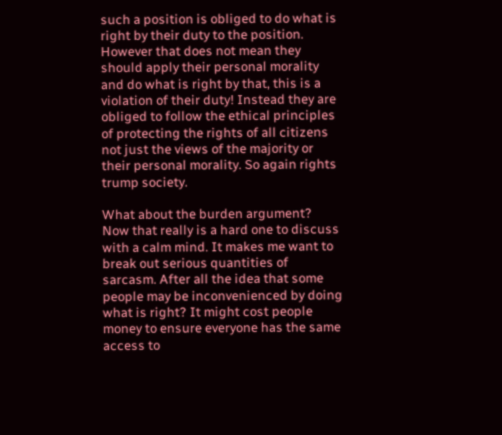such a position is obliged to do what is right by their duty to the position. However that does not mean they should apply their personal morality and do what is right by that, this is a violation of their duty! Instead they are obliged to follow the ethical principles of protecting the rights of all citizens not just the views of the majority or their personal morality. So again rights trump society.

What about the burden argument?
Now that really is a hard one to discuss with a calm mind. It makes me want to break out serious quantities of sarcasm. After all the idea that some people may be inconvenienced by doing what is right? It might cost people money to ensure everyone has the same access to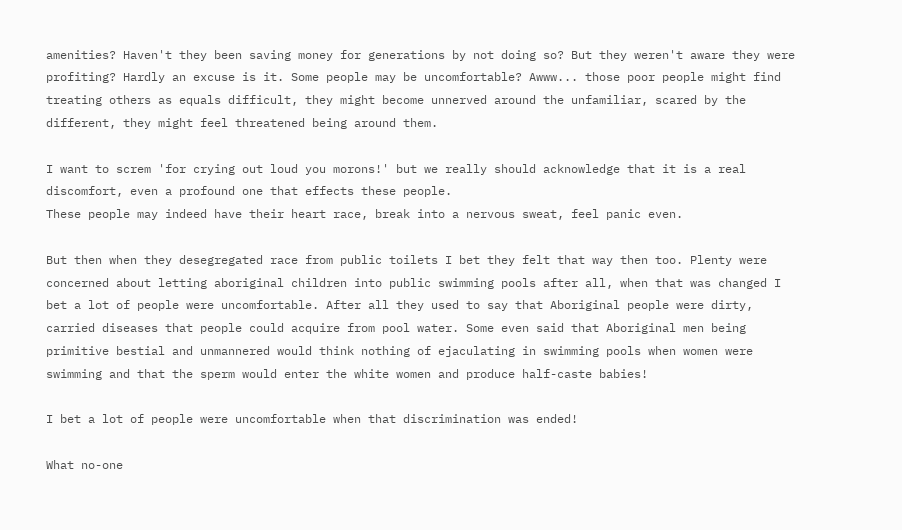amenities? Haven't they been saving money for generations by not doing so? But they weren't aware they were profiting? Hardly an excuse is it. Some people may be uncomfortable? Awww... those poor people might find treating others as equals difficult, they might become unnerved around the unfamiliar, scared by the different, they might feel threatened being around them.

I want to screm 'for crying out loud you morons!' but we really should acknowledge that it is a real discomfort, even a profound one that effects these people.
These people may indeed have their heart race, break into a nervous sweat, feel panic even.

But then when they desegregated race from public toilets I bet they felt that way then too. Plenty were concerned about letting aboriginal children into public swimming pools after all, when that was changed I bet a lot of people were uncomfortable. After all they used to say that Aboriginal people were dirty, carried diseases that people could acquire from pool water. Some even said that Aboriginal men being primitive bestial and unmannered would think nothing of ejaculating in swimming pools when women were swimming and that the sperm would enter the white women and produce half-caste babies!

I bet a lot of people were uncomfortable when that discrimination was ended!

What no-one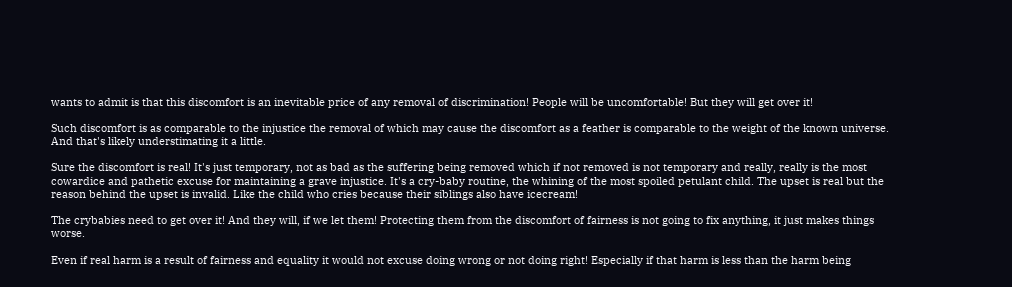wants to admit is that this discomfort is an inevitable price of any removal of discrimination! People will be uncomfortable! But they will get over it!

Such discomfort is as comparable to the injustice the removal of which may cause the discomfort as a feather is comparable to the weight of the known universe. And that's likely understimating it a little.

Sure the discomfort is real! It's just temporary, not as bad as the suffering being removed which if not removed is not temporary and really, really is the most cowardice and pathetic excuse for maintaining a grave injustice. It's a cry-baby routine, the whining of the most spoiled petulant child. The upset is real but the reason behind the upset is invalid. Like the child who cries because their siblings also have icecream!

The crybabies need to get over it! And they will, if we let them! Protecting them from the discomfort of fairness is not going to fix anything, it just makes things worse.

Even if real harm is a result of fairness and equality it would not excuse doing wrong or not doing right! Especially if that harm is less than the harm being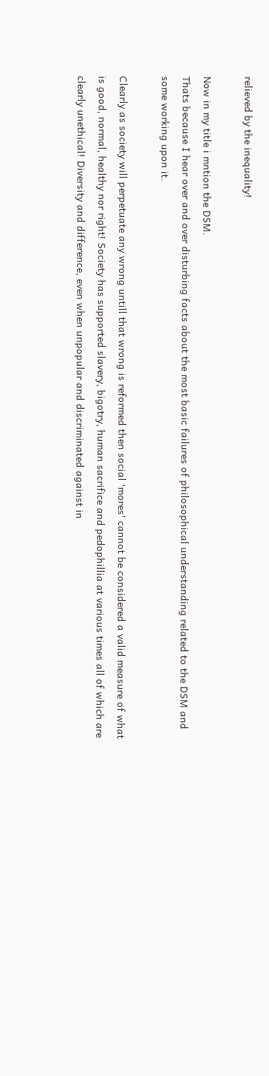relieved by the inequality!

Now in my title i mntion the DSM.
Thats because I hear over and over disturbing facts about the most basic failures of philosophical understanding related to the DSM and some working upon it.

Clearly as society will perpetuate any wrong untill that wrong is reformed then social 'mores' cannot be considered a valid measure of what is good, normal, healthy nor right! Society has supported slavery, bigotry, human sacrifice and pedophillia at various times all of which are clearly unethical! Diversity and difference, even when unpopular and discriminated against in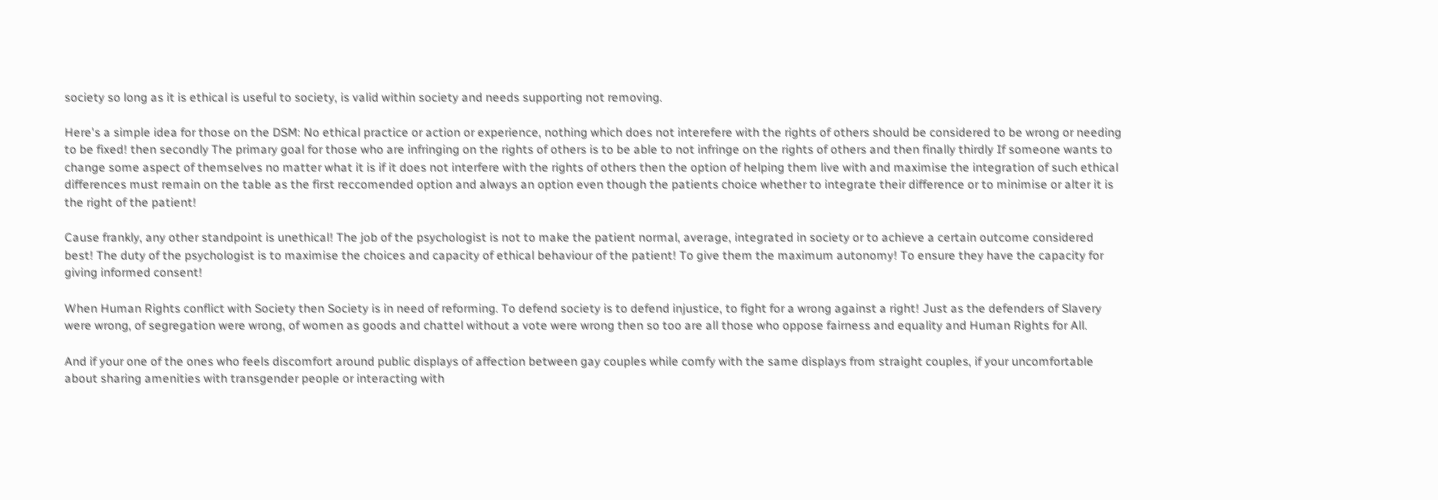society so long as it is ethical is useful to society, is valid within society and needs supporting not removing.

Here's a simple idea for those on the DSM: No ethical practice or action or experience, nothing which does not interefere with the rights of others should be considered to be wrong or needing to be fixed! then secondly The primary goal for those who are infringing on the rights of others is to be able to not infringe on the rights of others and then finally thirdly If someone wants to change some aspect of themselves no matter what it is if it does not interfere with the rights of others then the option of helping them live with and maximise the integration of such ethical differences must remain on the table as the first reccomended option and always an option even though the patients choice whether to integrate their difference or to minimise or alter it is the right of the patient!

Cause frankly, any other standpoint is unethical! The job of the psychologist is not to make the patient normal, average, integrated in society or to achieve a certain outcome considered best! The duty of the psychologist is to maximise the choices and capacity of ethical behaviour of the patient! To give them the maximum autonomy! To ensure they have the capacity for giving informed consent!

When Human Rights conflict with Society then Society is in need of reforming. To defend society is to defend injustice, to fight for a wrong against a right! Just as the defenders of Slavery were wrong, of segregation were wrong, of women as goods and chattel without a vote were wrong then so too are all those who oppose fairness and equality and Human Rights for All.

And if your one of the ones who feels discomfort around public displays of affection between gay couples while comfy with the same displays from straight couples, if your uncomfortable about sharing amenities with transgender people or interacting with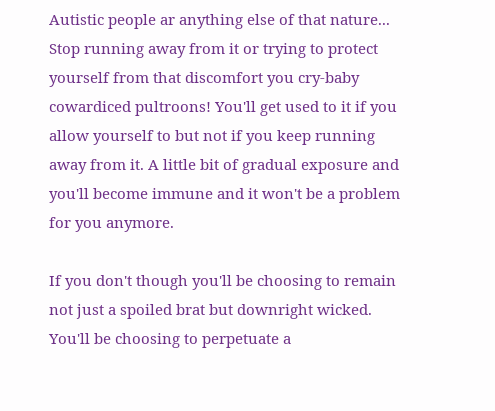Autistic people ar anything else of that nature... Stop running away from it or trying to protect yourself from that discomfort you cry-baby cowardiced pultroons! You'll get used to it if you allow yourself to but not if you keep running away from it. A little bit of gradual exposure and you'll become immune and it won't be a problem for you anymore.

If you don't though you'll be choosing to remain not just a spoiled brat but downright wicked. You'll be choosing to perpetuate a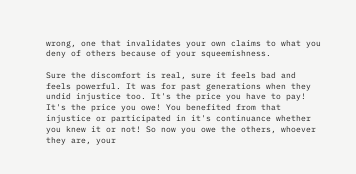wrong, one that invalidates your own claims to what you deny of others because of your squeemishness.

Sure the discomfort is real, sure it feels bad and feels powerful. It was for past generations when they undid injustice too. It's the price you have to pay! It's the price you owe! You benefited from that injustice or participated in it's continuance whether you knew it or not! So now you owe the others, whoever they are, your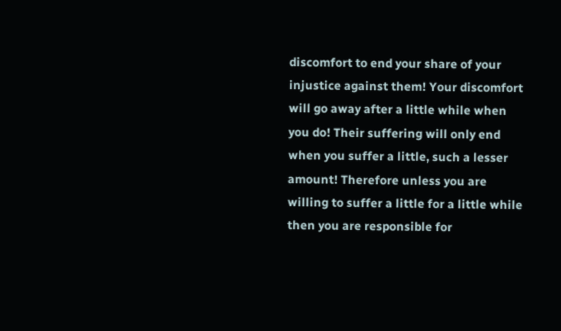discomfort to end your share of your injustice against them! Your discomfort will go away after a little while when you do! Their suffering will only end when you suffer a little, such a lesser amount! Therefore unless you are willing to suffer a little for a little while then you are responsible for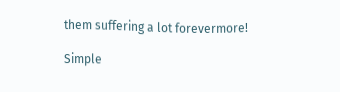them suffering a lot forevermore!

Simple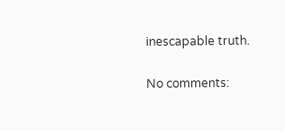inescapable truth.

No comments: